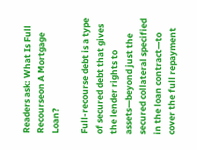Readers ask: What Is Full Recourseon A Mortgage Loan?

Full-recourse debt is a type of secured debt that gives the lender rights to assets—beyond just the secured collateral specified in the loan contract—to cover the full repayment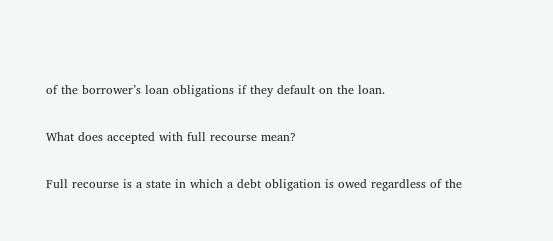of the borrower’s loan obligations if they default on the loan.

What does accepted with full recourse mean?

Full recourse is a state in which a debt obligation is owed regardless of the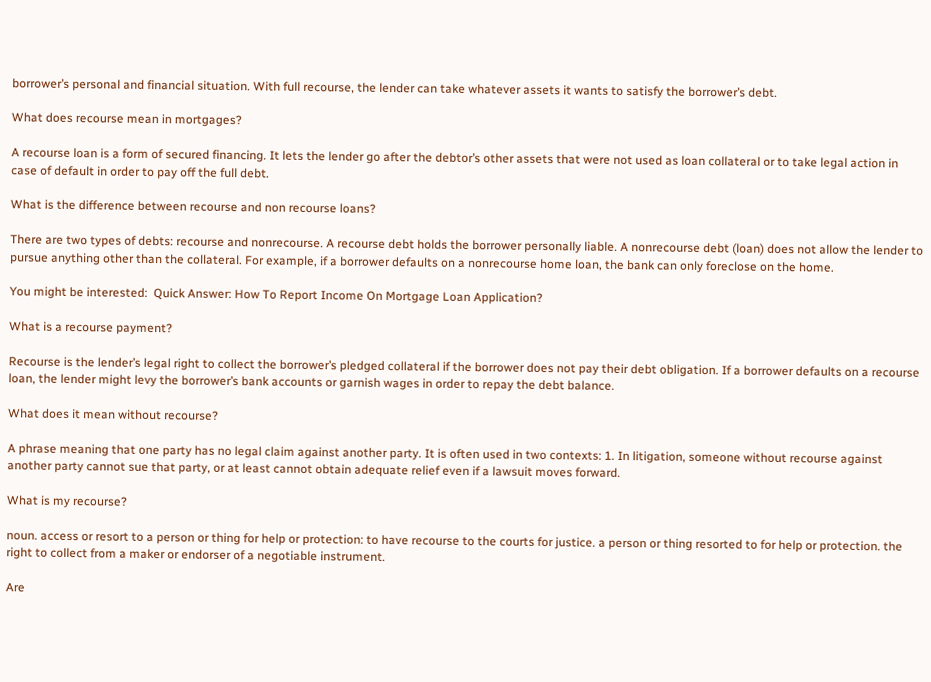borrower’s personal and financial situation. With full recourse, the lender can take whatever assets it wants to satisfy the borrower’s debt.

What does recourse mean in mortgages?

A recourse loan is a form of secured financing. It lets the lender go after the debtor’s other assets that were not used as loan collateral or to take legal action in case of default in order to pay off the full debt.

What is the difference between recourse and non recourse loans?

There are two types of debts: recourse and nonrecourse. A recourse debt holds the borrower personally liable. A nonrecourse debt (loan) does not allow the lender to pursue anything other than the collateral. For example, if a borrower defaults on a nonrecourse home loan, the bank can only foreclose on the home.

You might be interested:  Quick Answer: How To Report Income On Mortgage Loan Application?

What is a recourse payment?

Recourse is the lender’s legal right to collect the borrower’s pledged collateral if the borrower does not pay their debt obligation. If a borrower defaults on a recourse loan, the lender might levy the borrower’s bank accounts or garnish wages in order to repay the debt balance.

What does it mean without recourse?

A phrase meaning that one party has no legal claim against another party. It is often used in two contexts: 1. In litigation, someone without recourse against another party cannot sue that party, or at least cannot obtain adequate relief even if a lawsuit moves forward.

What is my recourse?

noun. access or resort to a person or thing for help or protection: to have recourse to the courts for justice. a person or thing resorted to for help or protection. the right to collect from a maker or endorser of a negotiable instrument.

Are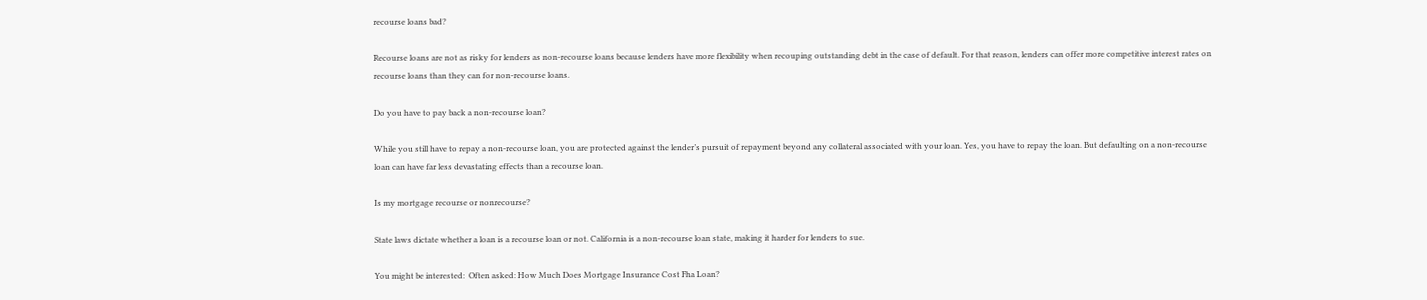recourse loans bad?

Recourse loans are not as risky for lenders as non-recourse loans because lenders have more flexibility when recouping outstanding debt in the case of default. For that reason, lenders can offer more competitive interest rates on recourse loans than they can for non-recourse loans.

Do you have to pay back a non-recourse loan?

While you still have to repay a non-recourse loan, you are protected against the lender’s pursuit of repayment beyond any collateral associated with your loan. Yes, you have to repay the loan. But defaulting on a non-recourse loan can have far less devastating effects than a recourse loan.

Is my mortgage recourse or nonrecourse?

State laws dictate whether a loan is a recourse loan or not. California is a non-recourse loan state, making it harder for lenders to sue.

You might be interested:  Often asked: How Much Does Mortgage Insurance Cost Fha Loan?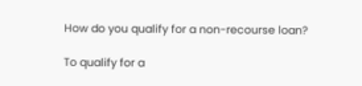How do you qualify for a non-recourse loan?

To qualify for a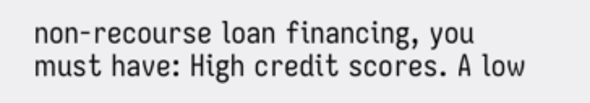non-recourse loan financing, you must have: High credit scores. A low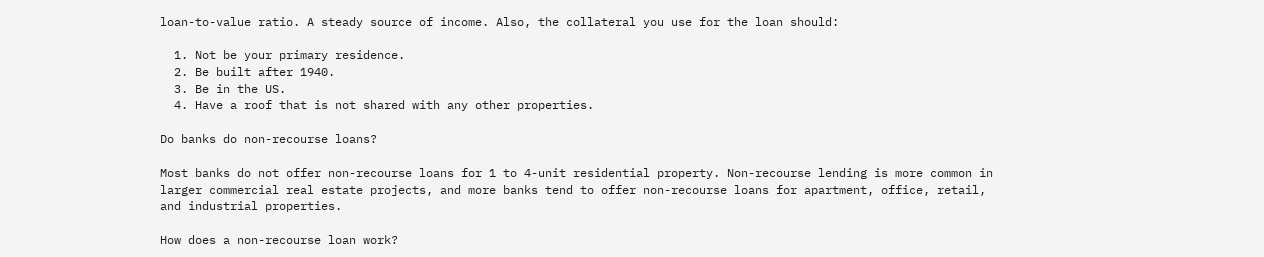loan-to-value ratio. A steady source of income. Also, the collateral you use for the loan should:

  1. Not be your primary residence.
  2. Be built after 1940.
  3. Be in the US.
  4. Have a roof that is not shared with any other properties.

Do banks do non-recourse loans?

Most banks do not offer non-recourse loans for 1 to 4-unit residential property. Non-recourse lending is more common in larger commercial real estate projects, and more banks tend to offer non-recourse loans for apartment, office, retail, and industrial properties.

How does a non-recourse loan work?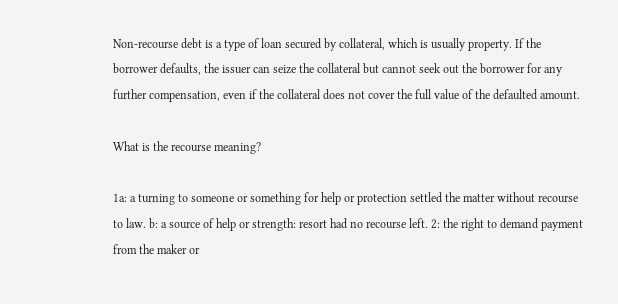Non-recourse debt is a type of loan secured by collateral, which is usually property. If the borrower defaults, the issuer can seize the collateral but cannot seek out the borrower for any further compensation, even if the collateral does not cover the full value of the defaulted amount.

What is the recourse meaning?

1a: a turning to someone or something for help or protection settled the matter without recourse to law. b: a source of help or strength: resort had no recourse left. 2: the right to demand payment from the maker or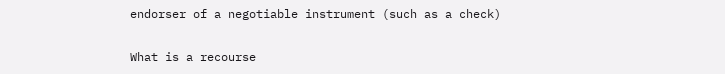endorser of a negotiable instrument (such as a check)

What is a recourse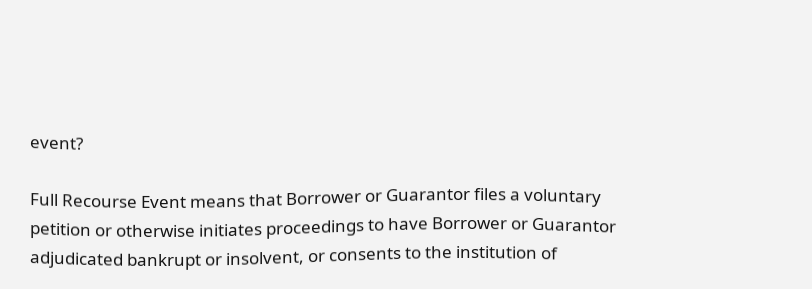event?

Full Recourse Event means that Borrower or Guarantor files a voluntary petition or otherwise initiates proceedings to have Borrower or Guarantor adjudicated bankrupt or insolvent, or consents to the institution of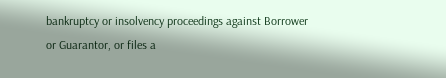bankruptcy or insolvency proceedings against Borrower or Guarantor, or files a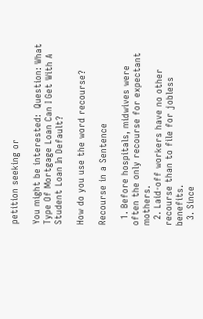petition seeking or

You might be interested:  Question: What Type Of Mortgage Loan Can I Get With A Student Loan In Default?

How do you use the word recourse?

Recourse in a Sentence

  1. Before hospitals, midwives were often the only recourse for expectant mothers.
  2. Laid-off workers have no other recourse than to file for jobless benefits.
  3. Since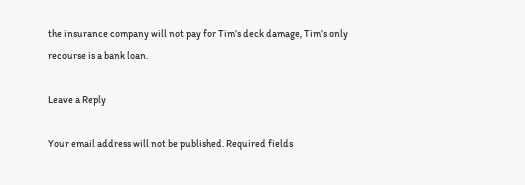the insurance company will not pay for Tim’s deck damage, Tim’s only recourse is a bank loan.

Leave a Reply

Your email address will not be published. Required fields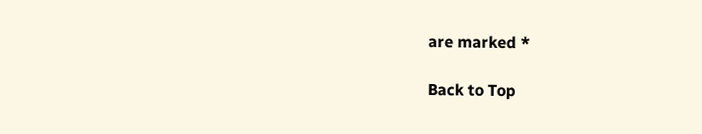are marked *

Back to Top